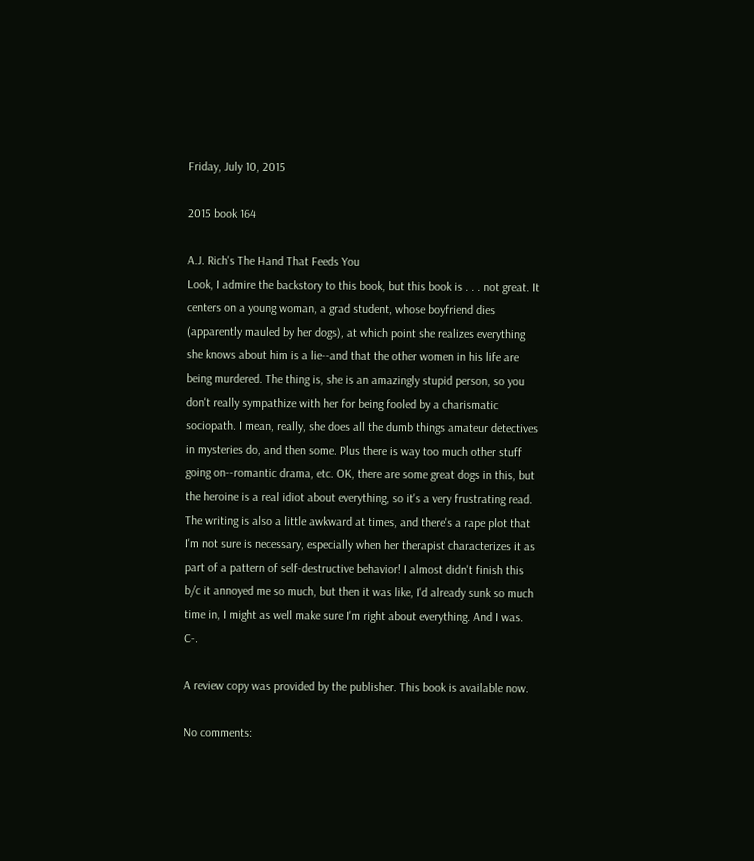Friday, July 10, 2015

2015 book 164

A.J. Rich's The Hand That Feeds You
Look, I admire the backstory to this book, but this book is . . . not great. It centers on a young woman, a grad student, whose boyfriend dies (apparently mauled by her dogs), at which point she realizes everything she knows about him is a lie--and that the other women in his life are being murdered. The thing is, she is an amazingly stupid person, so you don't really sympathize with her for being fooled by a charismatic sociopath. I mean, really, she does all the dumb things amateur detectives in mysteries do, and then some. Plus there is way too much other stuff going on--romantic drama, etc. OK, there are some great dogs in this, but the heroine is a real idiot about everything, so it's a very frustrating read. The writing is also a little awkward at times, and there's a rape plot that I'm not sure is necessary, especially when her therapist characterizes it as part of a pattern of self-destructive behavior! I almost didn't finish this b/c it annoyed me so much, but then it was like, I'd already sunk so much time in, I might as well make sure I'm right about everything. And I was.  C-.

A review copy was provided by the publisher. This book is available now.

No comments: